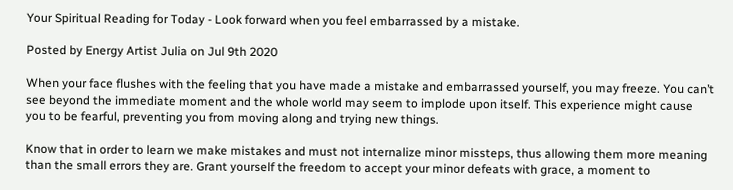Your Spiritual Reading for Today - Look forward when you feel embarrassed by a mistake.

Posted by Energy Artist Julia on Jul 9th 2020

When your face flushes with the feeling that you have made a mistake and embarrassed yourself, you may freeze. You can’t see beyond the immediate moment and the whole world may seem to implode upon itself. This experience might cause you to be fearful, preventing you from moving along and trying new things.

Know that in order to learn we make mistakes and must not internalize minor missteps, thus allowing them more meaning than the small errors they are. Grant yourself the freedom to accept your minor defeats with grace, a moment to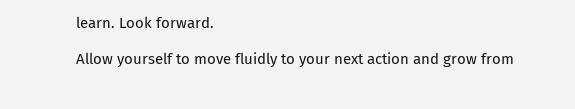learn. Look forward.

Allow yourself to move fluidly to your next action and grow from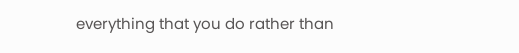everything that you do rather than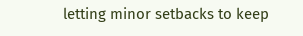letting minor setbacks to keep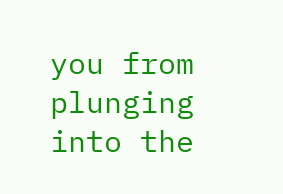you from plunging into the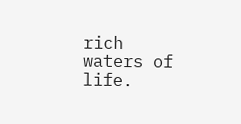rich waters of life.